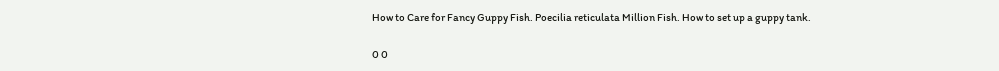How to Care for Fancy Guppy Fish. Poecilia reticulata Million Fish. How to set up a guppy tank.

0 0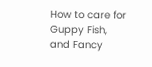How to care for Guppy Fish, and Fancy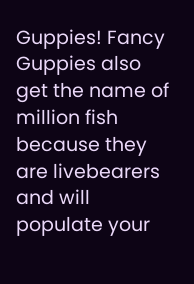Guppies! Fancy Guppies also get the name of million fish because they are livebearers and will populate your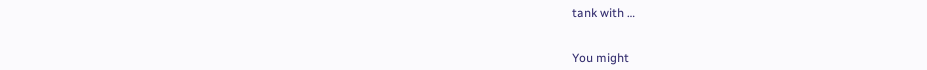tank with …


You might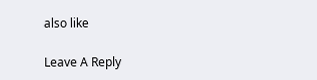also like

Leave A Reply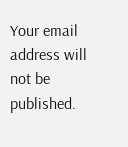Your email address will not be published.